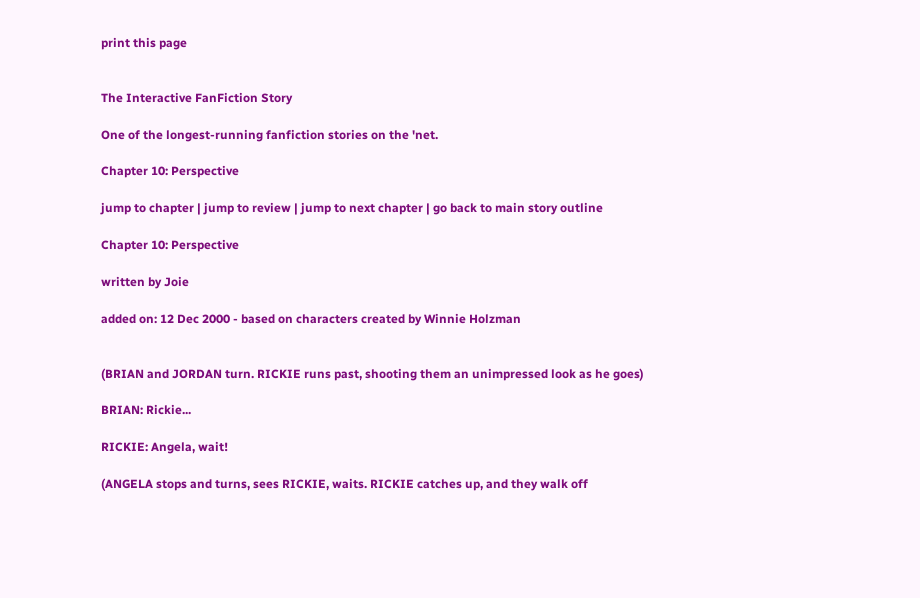print this page


The Interactive FanFiction Story

One of the longest-running fanfiction stories on the 'net.

Chapter 10: Perspective

jump to chapter | jump to review | jump to next chapter | go back to main story outline

Chapter 10: Perspective

written by Joie

added on: 12 Dec 2000 - based on characters created by Winnie Holzman


(BRIAN and JORDAN turn. RICKIE runs past, shooting them an unimpressed look as he goes)

BRIAN: Rickie...

RICKIE: Angela, wait!

(ANGELA stops and turns, sees RICKIE, waits. RICKIE catches up, and they walk off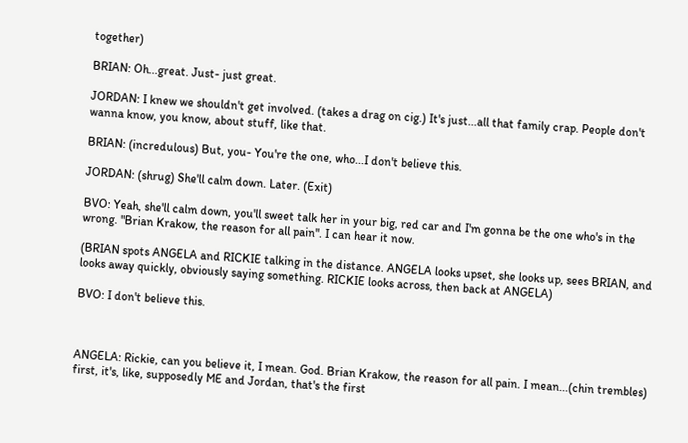together)

BRIAN: Oh...great. Just- just great.

JORDAN: I knew we shouldn't get involved. (takes a drag on cig.) It's just...all that family crap. People don't wanna know, you know, about stuff, like that.

BRIAN: (incredulous) But, you- You're the one, who...I don't believe this.

JORDAN: (shrug) She'll calm down. Later. (Exit)

BVO: Yeah, she'll calm down, you'll sweet talk her in your big, red car and I'm gonna be the one who's in the wrong. "Brian Krakow, the reason for all pain". I can hear it now.

(BRIAN spots ANGELA and RICKIE talking in the distance. ANGELA looks upset, she looks up, sees BRIAN, and looks away quickly, obviously saying something. RICKIE looks across, then back at ANGELA)

BVO: I don't believe this.



ANGELA: Rickie, can you believe it, I mean. God. Brian Krakow, the reason for all pain. I mean...(chin trembles) first, it's, like, supposedly ME and Jordan, that's the first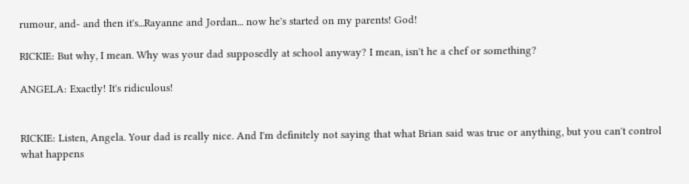rumour, and- and then it's...Rayanne and Jordan... now he's started on my parents! God!

RICKIE: But why, I mean. Why was your dad supposedly at school anyway? I mean, isn't he a chef or something?

ANGELA: Exactly! It's ridiculous!


RICKIE: Listen, Angela. Your dad is really nice. And I'm definitely not saying that what Brian said was true or anything, but you can't control what happens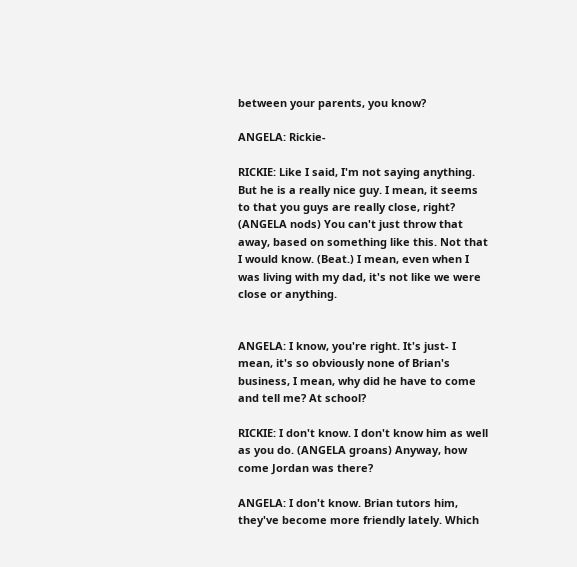between your parents, you know?

ANGELA: Rickie-

RICKIE: Like I said, I'm not saying anything. But he is a really nice guy. I mean, it seems to that you guys are really close, right? (ANGELA nods) You can't just throw that away, based on something like this. Not that I would know. (Beat.) I mean, even when I was living with my dad, it's not like we were close or anything.


ANGELA: I know, you're right. It's just- I mean, it's so obviously none of Brian's business, I mean, why did he have to come and tell me? At school?

RICKIE: I don't know. I don't know him as well as you do. (ANGELA groans) Anyway, how come Jordan was there?

ANGELA: I don't know. Brian tutors him, they've become more friendly lately. Which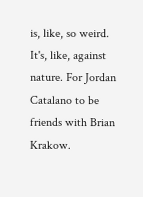is, like, so weird. It's, like, against nature. For Jordan Catalano to be friends with Brian Krakow.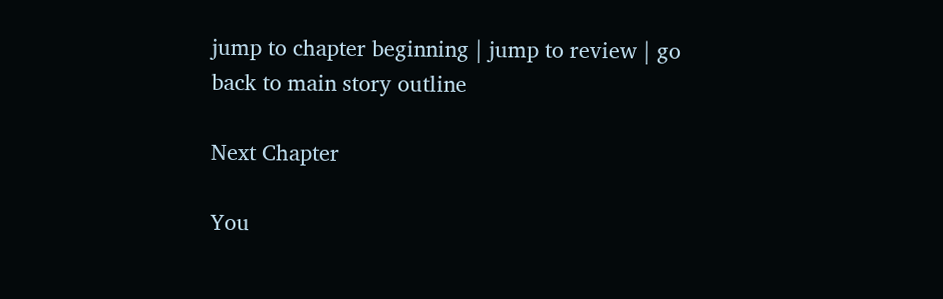jump to chapter beginning | jump to review | go back to main story outline

Next Chapter

You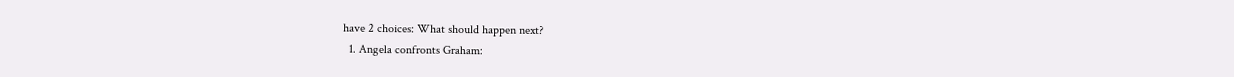have 2 choices: What should happen next?
  1. Angela confronts Graham: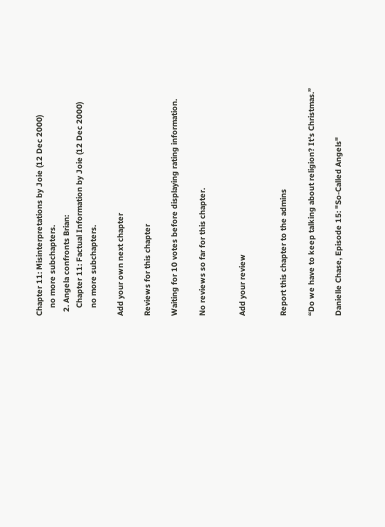Chapter 11: Misinterpretations by Joie (12 Dec 2000)
    no more subchapters.
  2. Angela confronts Brian:
    Chapter 11: Factual Information by Joie (12 Dec 2000)
    no more subchapters.

Add your own next chapter

Reviews for this chapter

Waiting for 10 votes before displaying rating information.

No reviews so far for this chapter.


Add your review


Report this chapter to the admins

“Do we have to keep talking about religion? It's Christmas.”

Danielle Chase, Episode 15: "So-Called Angels"